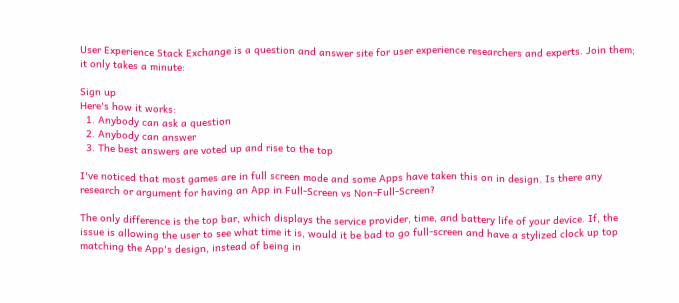User Experience Stack Exchange is a question and answer site for user experience researchers and experts. Join them; it only takes a minute:

Sign up
Here's how it works:
  1. Anybody can ask a question
  2. Anybody can answer
  3. The best answers are voted up and rise to the top

I've noticed that most games are in full screen mode and some Apps have taken this on in design. Is there any research or argument for having an App in Full-Screen vs Non-Full-Screen?

The only difference is the top bar, which displays the service provider, time, and battery life of your device. If, the issue is allowing the user to see what time it is, would it be bad to go full-screen and have a stylized clock up top matching the App's design, instead of being in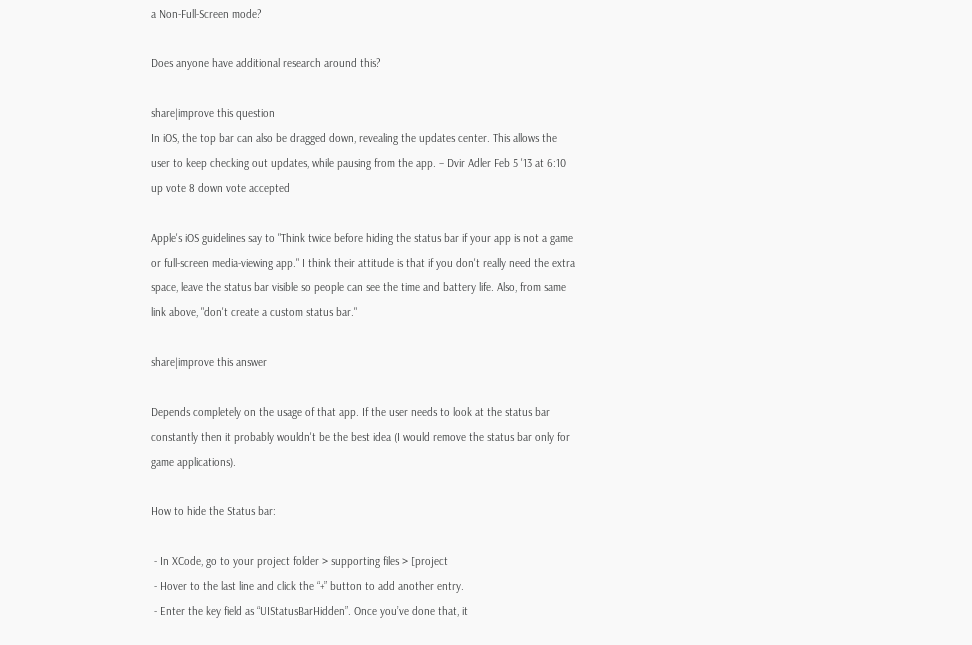a Non-Full-Screen mode?

Does anyone have additional research around this?

share|improve this question
In iOS, the top bar can also be dragged down, revealing the updates center. This allows the user to keep checking out updates, while pausing from the app. – Dvir Adler Feb 5 '13 at 6:10
up vote 8 down vote accepted

Apple's iOS guidelines say to "Think twice before hiding the status bar if your app is not a game or full-screen media-viewing app." I think their attitude is that if you don't really need the extra space, leave the status bar visible so people can see the time and battery life. Also, from same link above, "don't create a custom status bar."

share|improve this answer

Depends completely on the usage of that app. If the user needs to look at the status bar constantly then it probably wouldn't be the best idea (I would remove the status bar only for game applications).

How to hide the Status bar:

 - In XCode, go to your project folder > supporting files > [project
 - Hover to the last line and click the “+” button to add another entry.
 - Enter the key field as “UIStatusBarHidden”. Once you’ve done that, it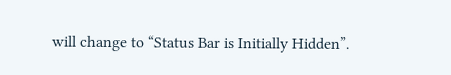will change to “Status Bar is Initially Hidden”.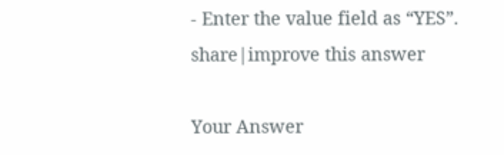- Enter the value field as “YES”.
share|improve this answer

Your Answer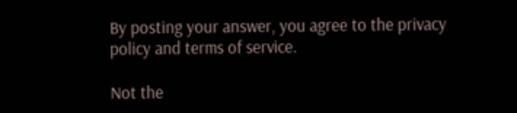By posting your answer, you agree to the privacy policy and terms of service.

Not the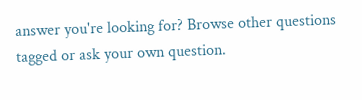answer you're looking for? Browse other questions tagged or ask your own question.